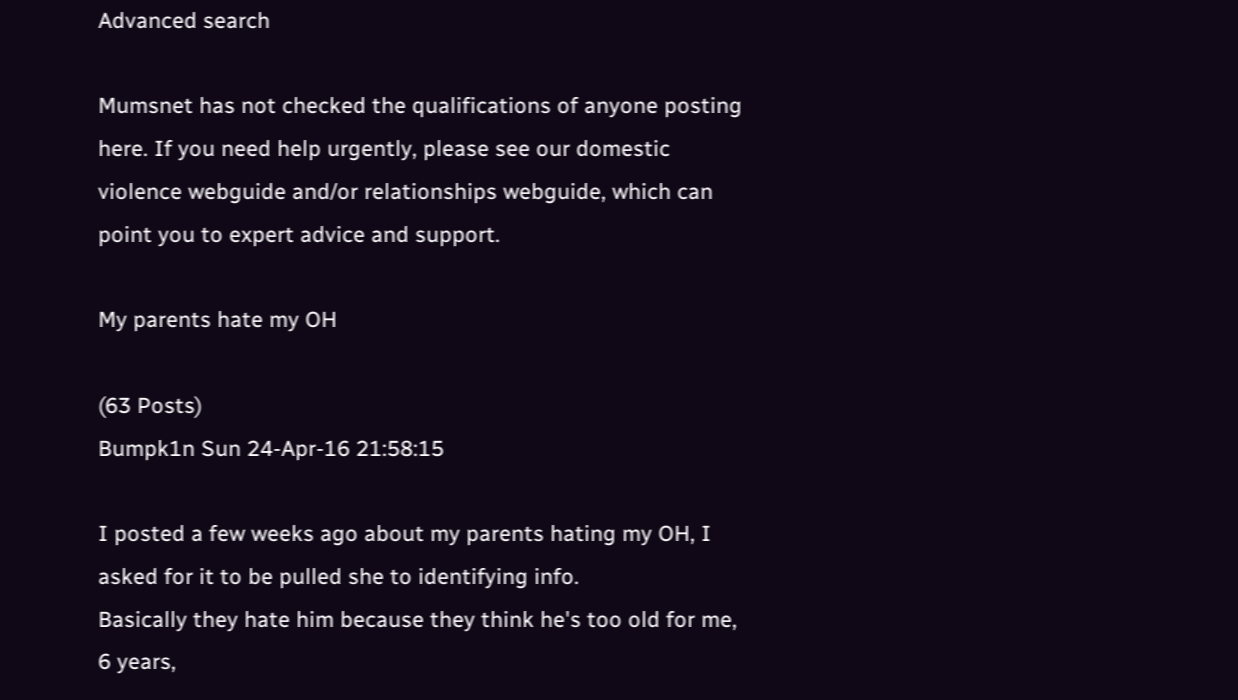Advanced search

Mumsnet has not checked the qualifications of anyone posting here. If you need help urgently, please see our domestic violence webguide and/or relationships webguide, which can point you to expert advice and support.

My parents hate my OH

(63 Posts)
Bumpk1n Sun 24-Apr-16 21:58:15

I posted a few weeks ago about my parents hating my OH, I asked for it to be pulled she to identifying info.
Basically they hate him because they think he's too old for me, 6 years,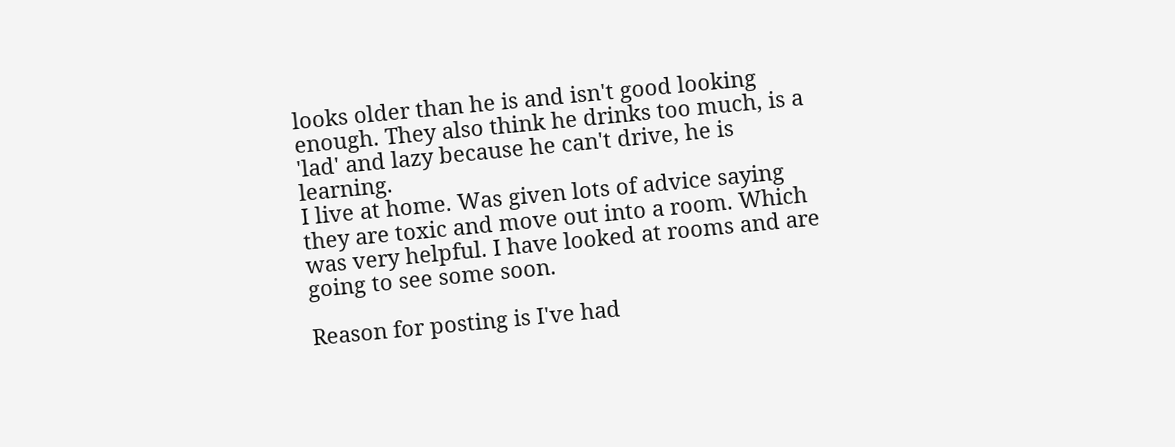looks older than he is and isn't good looking enough. They also think he drinks too much, is a 'lad' and lazy because he can't drive, he is learning.
I live at home. Was given lots of advice saying they are toxic and move out into a room. Which was very helpful. I have looked at rooms and are going to see some soon.

Reason for posting is I've had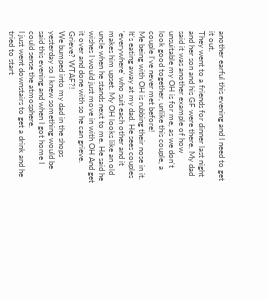another earful this evening and I need to get it out.
They went to a friends for dinner last night and her son and his GF were there. My dad said it was another example of how unsuitable my OH is for me, as we don't look good together, unlike this couple, a couple I've never met before!
Me being with OH is rubbing their nose in it. It's eating away at my dad. He sees couples 'everywhere' who suit each other and it makes him upset. My OH looks like an old uncle when he stands next to me. He said he wishes I would just move in with OH And get it over and done with so he can grieve. Grieve? WTAF?!
We bumped into my dad in the shops yesterday so I knew something would be said this evening and when I got home I could sense the atmosphere.
I just went downstairs to get a drink and he tried to start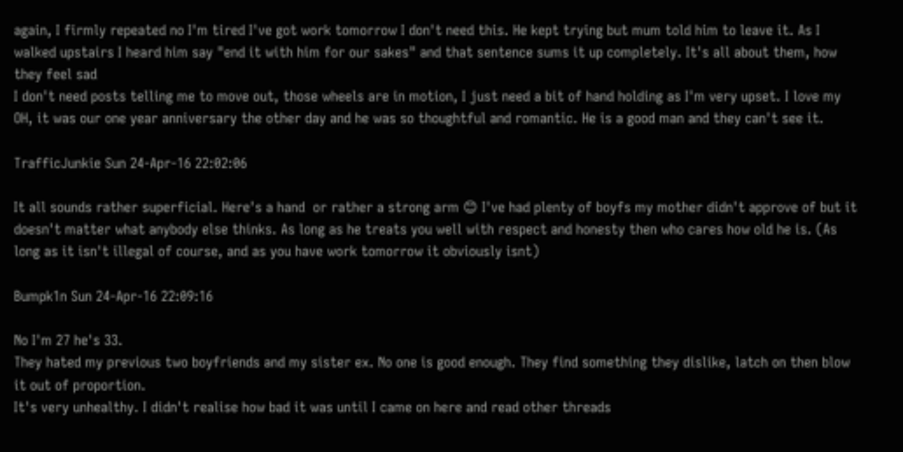again, I firmly repeated no I'm tired I've got work tomorrow I don't need this. He kept trying but mum told him to leave it. As I walked upstairs I heard him say "end it with him for our sakes" and that sentence sums it up completely. It's all about them, how they feel sad
I don't need posts telling me to move out, those wheels are in motion, I just need a bit of hand holding as I'm very upset. I love my OH, it was our one year anniversary the other day and he was so thoughtful and romantic. He is a good man and they can't see it.

TrafficJunkie Sun 24-Apr-16 22:02:06

It all sounds rather superficial. Here's a hand  or rather a strong arm 😊 I've had plenty of boyfs my mother didn't approve of but it doesn't matter what anybody else thinks. As long as he treats you well with respect and honesty then who cares how old he is. (As long as it isn't illegal of course, and as you have work tomorrow it obviously isnt)

Bumpk1n Sun 24-Apr-16 22:09:16

No I'm 27 he's 33.
They hated my previous two boyfriends and my sister ex. No one is good enough. They find something they dislike, latch on then blow it out of proportion.
It's very unhealthy. I didn't realise how bad it was until I came on here and read other threads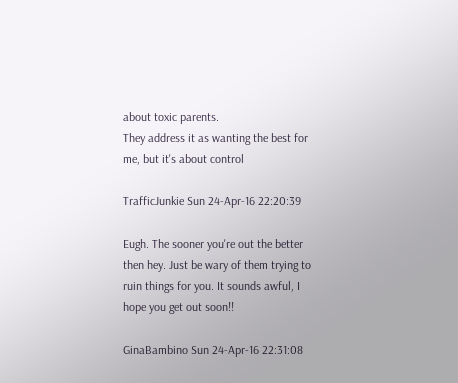about toxic parents.
They address it as wanting the best for me, but it's about control

TrafficJunkie Sun 24-Apr-16 22:20:39

Eugh. The sooner you're out the better then hey. Just be wary of them trying to ruin things for you. It sounds awful, I hope you get out soon!!

GinaBambino Sun 24-Apr-16 22:31:08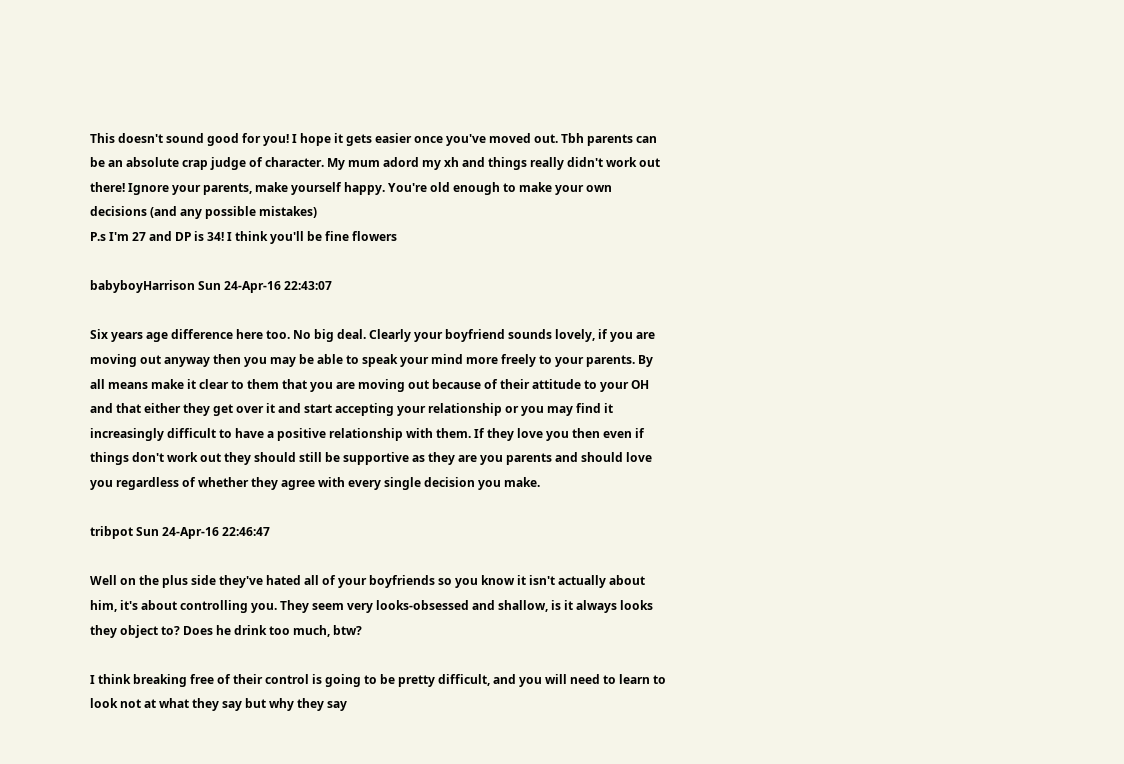This doesn't sound good for you! I hope it gets easier once you've moved out. Tbh parents can be an absolute crap judge of character. My mum adord my xh and things really didn't work out there! Ignore your parents, make yourself happy. You're old enough to make your own decisions (and any possible mistakes)
P.s I'm 27 and DP is 34! I think you'll be fine flowers

babyboyHarrison Sun 24-Apr-16 22:43:07

Six years age difference here too. No big deal. Clearly your boyfriend sounds lovely, if you are moving out anyway then you may be able to speak your mind more freely to your parents. By all means make it clear to them that you are moving out because of their attitude to your OH and that either they get over it and start accepting your relationship or you may find it increasingly difficult to have a positive relationship with them. If they love you then even if things don't work out they should still be supportive as they are you parents and should love you regardless of whether they agree with every single decision you make.

tribpot Sun 24-Apr-16 22:46:47

Well on the plus side they've hated all of your boyfriends so you know it isn't actually about him, it's about controlling you. They seem very looks-obsessed and shallow, is it always looks they object to? Does he drink too much, btw?

I think breaking free of their control is going to be pretty difficult, and you will need to learn to look not at what they say but why they say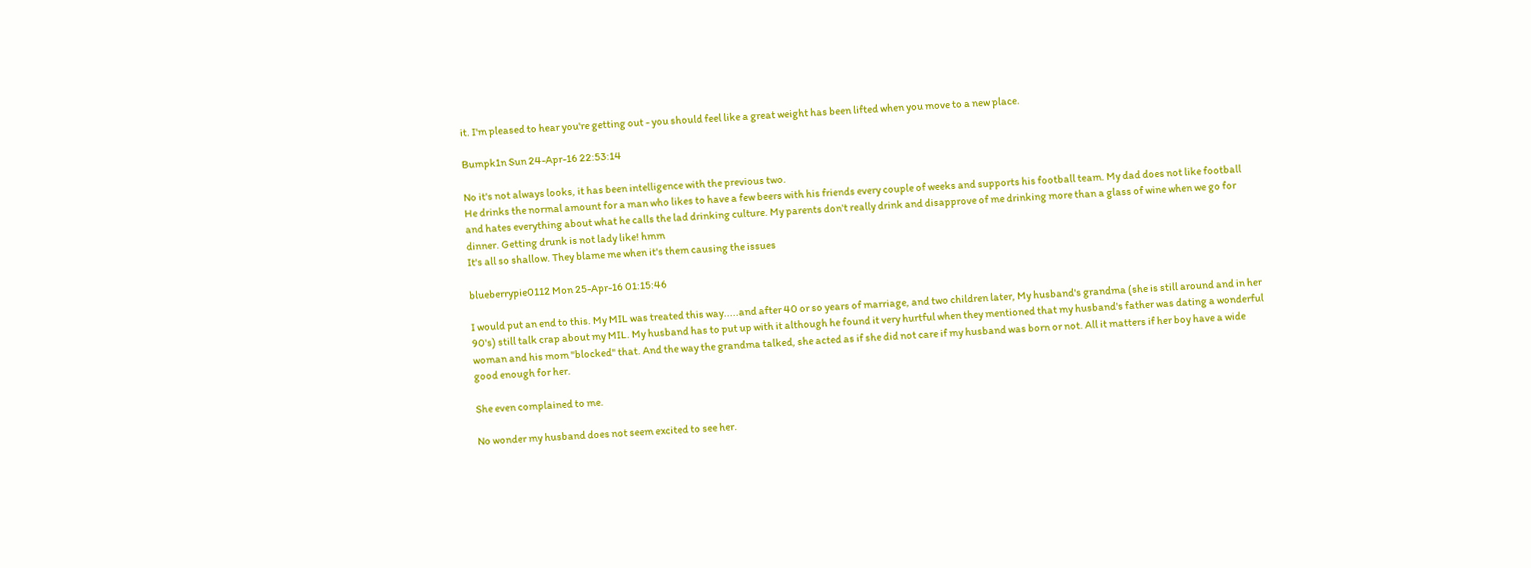it. I'm pleased to hear you're getting out - you should feel like a great weight has been lifted when you move to a new place.

Bumpk1n Sun 24-Apr-16 22:53:14

No it's not always looks, it has been intelligence with the previous two.
He drinks the normal amount for a man who likes to have a few beers with his friends every couple of weeks and supports his football team. My dad does not like football and hates everything about what he calls the lad drinking culture. My parents don't really drink and disapprove of me drinking more than a glass of wine when we go for dinner. Getting drunk is not lady like! hmm
It's all so shallow. They blame me when it's them causing the issues

blueberrypie0112 Mon 25-Apr-16 01:15:46

I would put an end to this. My MIL was treated this way.....and after 40 or so years of marriage, and two children later, My husband's grandma (she is still around and in her 90's) still talk crap about my MIL. My husband has to put up with it although he found it very hurtful when they mentioned that my husband's father was dating a wonderful woman and his mom "blocked" that. And the way the grandma talked, she acted as if she did not care if my husband was born or not. All it matters if her boy have a wide good enough for her.

She even complained to me.

No wonder my husband does not seem excited to see her.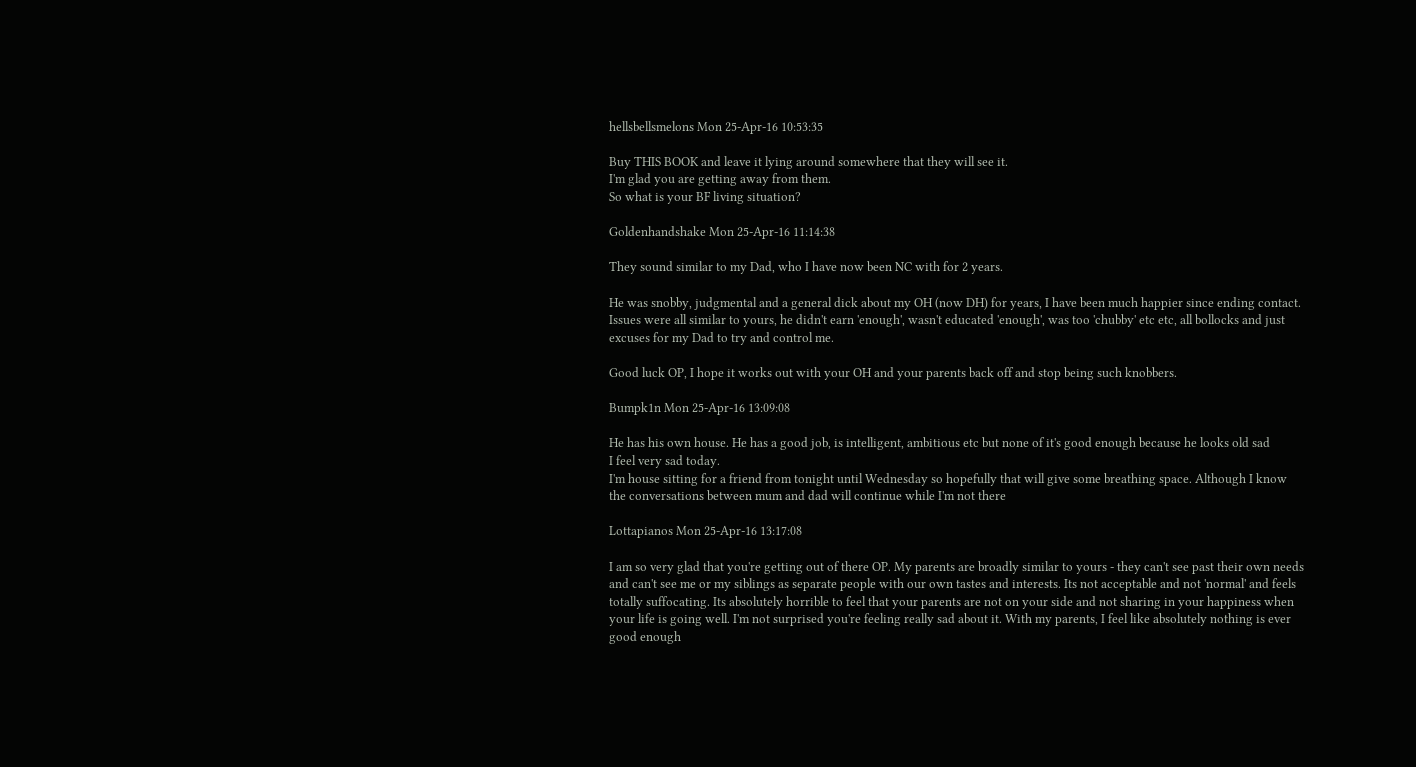hellsbellsmelons Mon 25-Apr-16 10:53:35

Buy THIS BOOK and leave it lying around somewhere that they will see it.
I'm glad you are getting away from them.
So what is your BF living situation?

Goldenhandshake Mon 25-Apr-16 11:14:38

They sound similar to my Dad, who I have now been NC with for 2 years.

He was snobby, judgmental and a general dick about my OH (now DH) for years, I have been much happier since ending contact. Issues were all similar to yours, he didn't earn 'enough', wasn't educated 'enough', was too 'chubby' etc etc, all bollocks and just excuses for my Dad to try and control me.

Good luck OP, I hope it works out with your OH and your parents back off and stop being such knobbers.

Bumpk1n Mon 25-Apr-16 13:09:08

He has his own house. He has a good job, is intelligent, ambitious etc but none of it's good enough because he looks old sad
I feel very sad today.
I'm house sitting for a friend from tonight until Wednesday so hopefully that will give some breathing space. Although I know the conversations between mum and dad will continue while I'm not there

Lottapianos Mon 25-Apr-16 13:17:08

I am so very glad that you're getting out of there OP. My parents are broadly similar to yours - they can't see past their own needs and can't see me or my siblings as separate people with our own tastes and interests. Its not acceptable and not 'normal' and feels totally suffocating. Its absolutely horrible to feel that your parents are not on your side and not sharing in your happiness when your life is going well. I'm not surprised you're feeling really sad about it. With my parents, I feel like absolutely nothing is ever good enough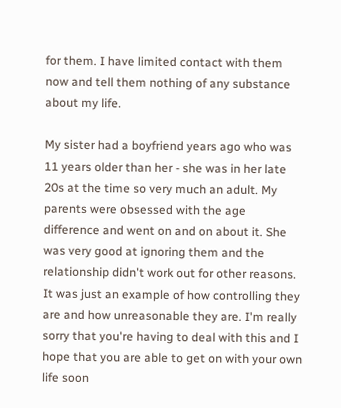for them. I have limited contact with them now and tell them nothing of any substance about my life.

My sister had a boyfriend years ago who was 11 years older than her - she was in her late 20s at the time so very much an adult. My parents were obsessed with the age difference and went on and on about it. She was very good at ignoring them and the relationship didn't work out for other reasons. It was just an example of how controlling they are and how unreasonable they are. I'm really sorry that you're having to deal with this and I hope that you are able to get on with your own life soon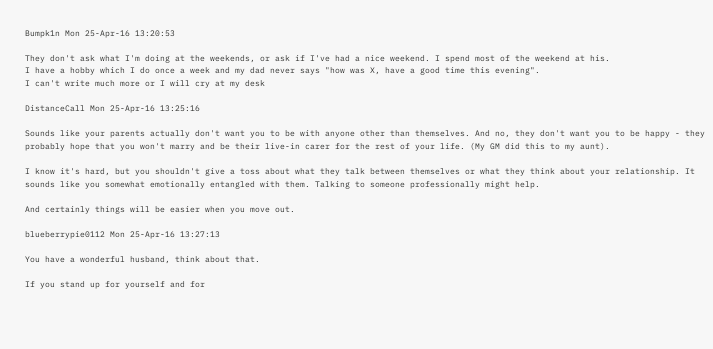Bumpk1n Mon 25-Apr-16 13:20:53

They don't ask what I'm doing at the weekends, or ask if I've had a nice weekend. I spend most of the weekend at his.
I have a hobby which I do once a week and my dad never says "how was X, have a good time this evening".
I can't write much more or I will cry at my desk

DistanceCall Mon 25-Apr-16 13:25:16

Sounds like your parents actually don't want you to be with anyone other than themselves. And no, they don't want you to be happy - they probably hope that you won't marry and be their live-in carer for the rest of your life. (My GM did this to my aunt).

I know it's hard, but you shouldn't give a toss about what they talk between themselves or what they think about your relationship. It sounds like you somewhat emotionally entangled with them. Talking to someone professionally might help.

And certainly things will be easier when you move out.

blueberrypie0112 Mon 25-Apr-16 13:27:13

You have a wonderful husband, think about that.

If you stand up for yourself and for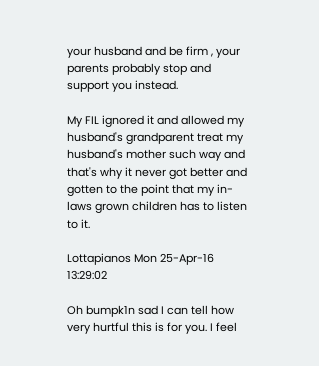your husband and be firm , your parents probably stop and support you instead.

My FIL ignored it and allowed my husband's grandparent treat my husband's mother such way and that's why it never got better and gotten to the point that my in-laws grown children has to listen to it.

Lottapianos Mon 25-Apr-16 13:29:02

Oh bumpk1n sad I can tell how very hurtful this is for you. I feel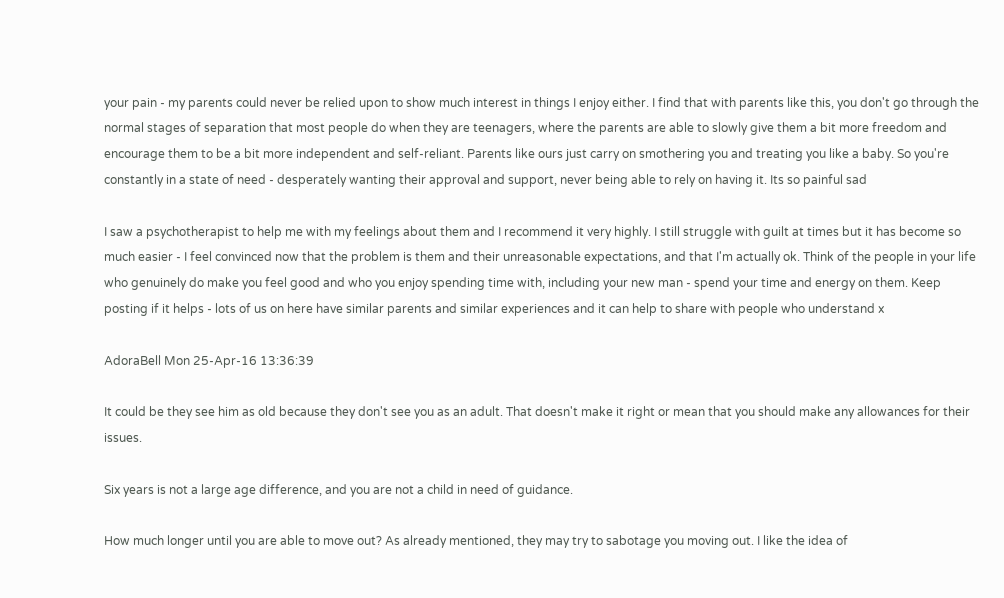your pain - my parents could never be relied upon to show much interest in things I enjoy either. I find that with parents like this, you don't go through the normal stages of separation that most people do when they are teenagers, where the parents are able to slowly give them a bit more freedom and encourage them to be a bit more independent and self-reliant. Parents like ours just carry on smothering you and treating you like a baby. So you're constantly in a state of need - desperately wanting their approval and support, never being able to rely on having it. Its so painful sad

I saw a psychotherapist to help me with my feelings about them and I recommend it very highly. I still struggle with guilt at times but it has become so much easier - I feel convinced now that the problem is them and their unreasonable expectations, and that I'm actually ok. Think of the people in your life who genuinely do make you feel good and who you enjoy spending time with, including your new man - spend your time and energy on them. Keep posting if it helps - lots of us on here have similar parents and similar experiences and it can help to share with people who understand x

AdoraBell Mon 25-Apr-16 13:36:39

It could be they see him as old because they don't see you as an adult. That doesn't make it right or mean that you should make any allowances for their issues.

Six years is not a large age difference, and you are not a child in need of guidance.

How much longer until you are able to move out? As already mentioned, they may try to sabotage you moving out. I like the idea of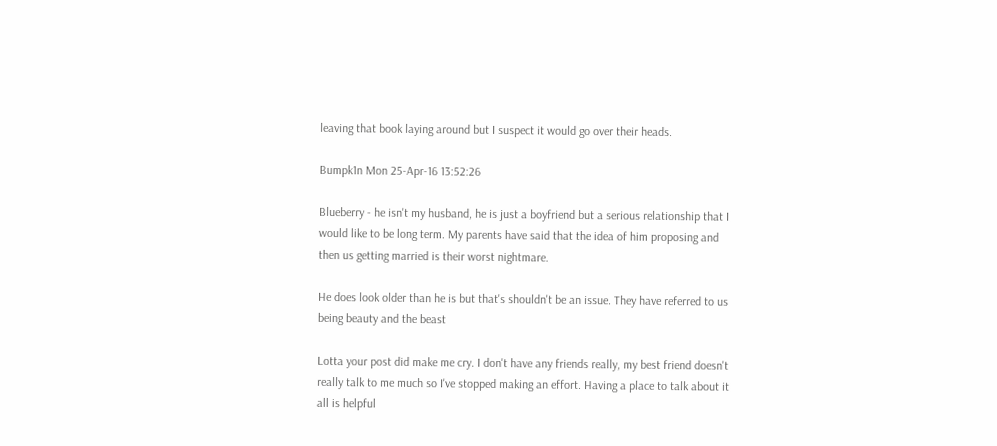leaving that book laying around but I suspect it would go over their heads.

Bumpk1n Mon 25-Apr-16 13:52:26

Blueberry - he isn't my husband, he is just a boyfriend but a serious relationship that I would like to be long term. My parents have said that the idea of him proposing and then us getting married is their worst nightmare.

He does look older than he is but that's shouldn't be an issue. They have referred to us being beauty and the beast

Lotta your post did make me cry. I don't have any friends really, my best friend doesn't really talk to me much so I've stopped making an effort. Having a place to talk about it all is helpful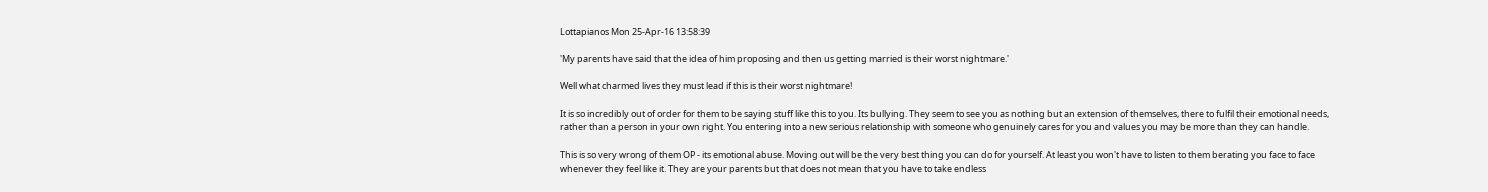Lottapianos Mon 25-Apr-16 13:58:39

'My parents have said that the idea of him proposing and then us getting married is their worst nightmare.'

Well what charmed lives they must lead if this is their worst nightmare!

It is so incredibly out of order for them to be saying stuff like this to you. Its bullying. They seem to see you as nothing but an extension of themselves, there to fulfil their emotional needs, rather than a person in your own right. You entering into a new serious relationship with someone who genuinely cares for you and values you may be more than they can handle.

This is so very wrong of them OP - its emotional abuse. Moving out will be the very best thing you can do for yourself. At least you won't have to listen to them berating you face to face whenever they feel like it. They are your parents but that does not mean that you have to take endless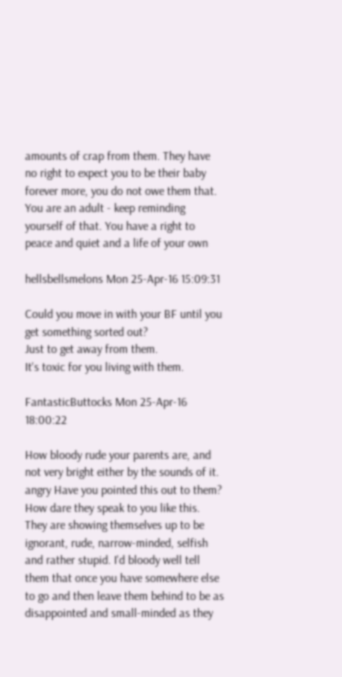amounts of crap from them. They have no right to expect you to be their baby forever more, you do not owe them that. You are an adult - keep reminding yourself of that. You have a right to peace and quiet and a life of your own

hellsbellsmelons Mon 25-Apr-16 15:09:31

Could you move in with your BF until you get something sorted out?
Just to get away from them.
It's toxic for you living with them.

FantasticButtocks Mon 25-Apr-16 18:00:22

How bloody rude your parents are, and not very bright either by the sounds of it. angry Have you pointed this out to them? How dare they speak to you like this. They are showing themselves up to be ignorant, rude, narrow-minded, selfish and rather stupid. I'd bloody well tell them that once you have somewhere else to go and then leave them behind to be as disappointed and small-minded as they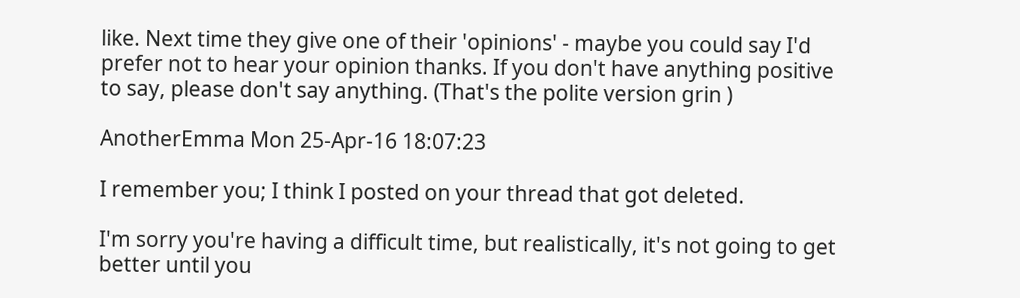like. Next time they give one of their 'opinions' - maybe you could say I'd prefer not to hear your opinion thanks. If you don't have anything positive to say, please don't say anything. (That's the polite version grin )

AnotherEmma Mon 25-Apr-16 18:07:23

I remember you; I think I posted on your thread that got deleted.

I'm sorry you're having a difficult time, but realistically, it's not going to get better until you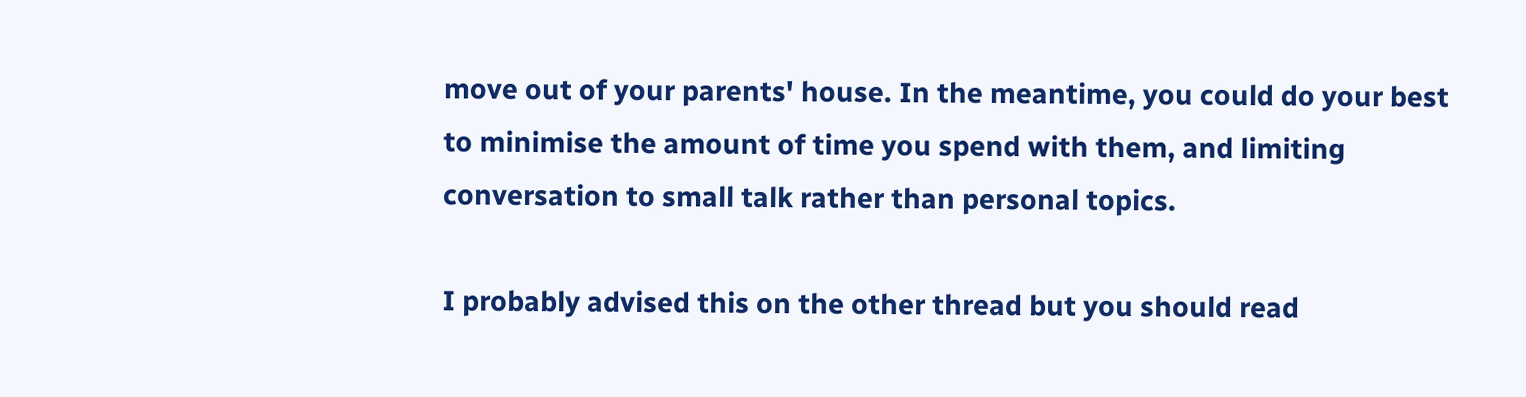move out of your parents' house. In the meantime, you could do your best to minimise the amount of time you spend with them, and limiting conversation to small talk rather than personal topics.

I probably advised this on the other thread but you should read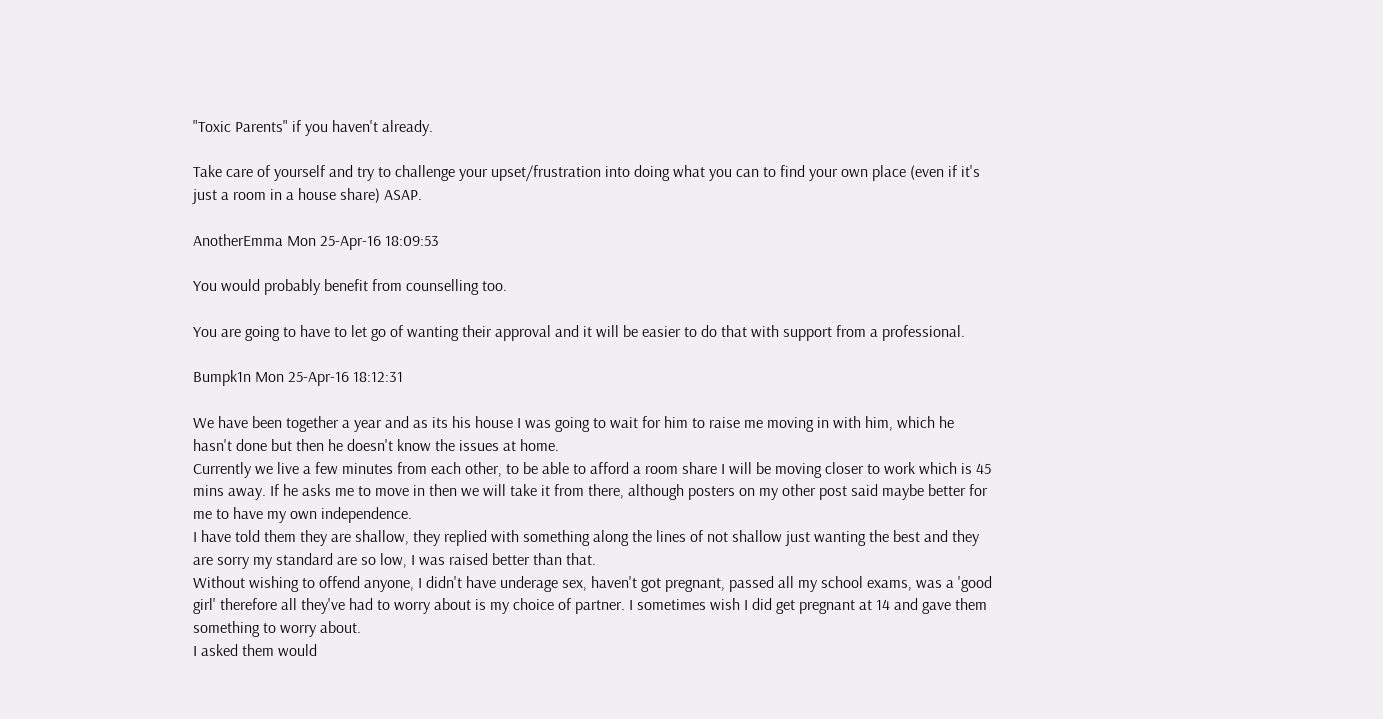"Toxic Parents" if you haven't already.

Take care of yourself and try to challenge your upset/frustration into doing what you can to find your own place (even if it's just a room in a house share) ASAP.

AnotherEmma Mon 25-Apr-16 18:09:53

You would probably benefit from counselling too.

You are going to have to let go of wanting their approval and it will be easier to do that with support from a professional.

Bumpk1n Mon 25-Apr-16 18:12:31

We have been together a year and as its his house I was going to wait for him to raise me moving in with him, which he hasn't done but then he doesn't know the issues at home.
Currently we live a few minutes from each other, to be able to afford a room share I will be moving closer to work which is 45 mins away. If he asks me to move in then we will take it from there, although posters on my other post said maybe better for me to have my own independence.
I have told them they are shallow, they replied with something along the lines of not shallow just wanting the best and they are sorry my standard are so low, I was raised better than that.
Without wishing to offend anyone, I didn't have underage sex, haven't got pregnant, passed all my school exams, was a 'good girl' therefore all they've had to worry about is my choice of partner. I sometimes wish I did get pregnant at 14 and gave them something to worry about.
I asked them would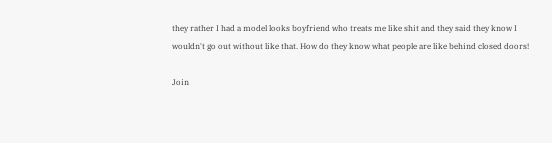they rather I had a model looks boyfriend who treats me like shit and they said they know I wouldn't go out without like that. How do they know what people are like behind closed doors!

Join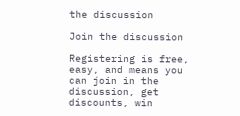the discussion

Join the discussion

Registering is free, easy, and means you can join in the discussion, get discounts, win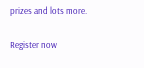prizes and lots more.

Register now